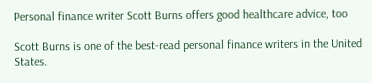Personal finance writer Scott Burns offers good healthcare advice, too

Scott Burns is one of the best-read personal finance writers in the United States.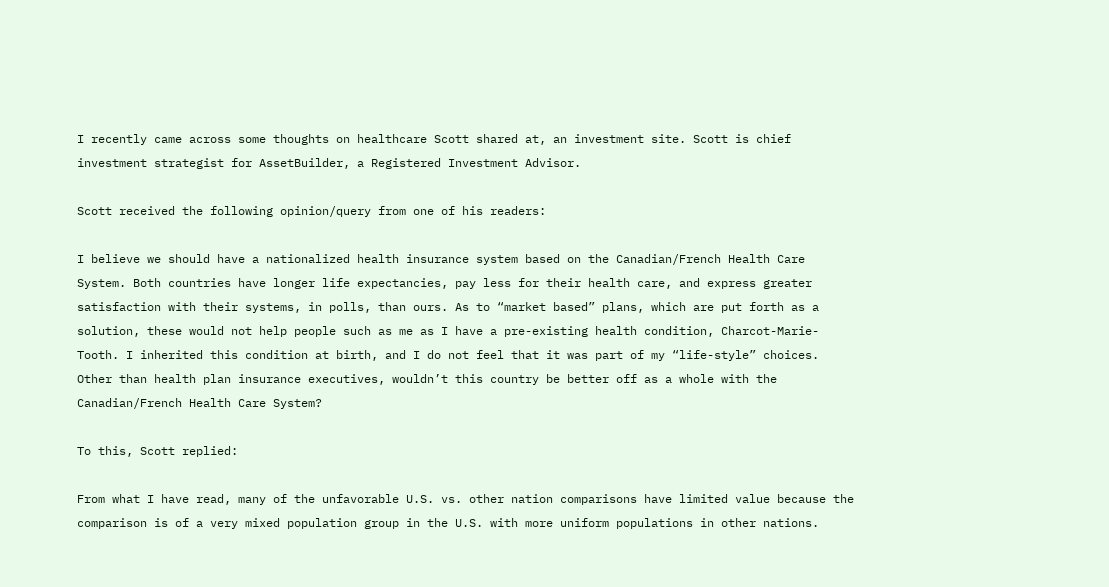I recently came across some thoughts on healthcare Scott shared at, an investment site. Scott is chief investment strategist for AssetBuilder, a Registered Investment Advisor.

Scott received the following opinion/query from one of his readers:

I believe we should have a nationalized health insurance system based on the Canadian/French Health Care System. Both countries have longer life expectancies, pay less for their health care, and express greater satisfaction with their systems, in polls, than ours. As to “market based” plans, which are put forth as a solution, these would not help people such as me as I have a pre-existing health condition, Charcot-Marie-Tooth. I inherited this condition at birth, and I do not feel that it was part of my “life-style” choices. Other than health plan insurance executives, wouldn’t this country be better off as a whole with the Canadian/French Health Care System?

To this, Scott replied:

From what I have read, many of the unfavorable U.S. vs. other nation comparisons have limited value because the comparison is of a very mixed population group in the U.S. with more uniform populations in other nations.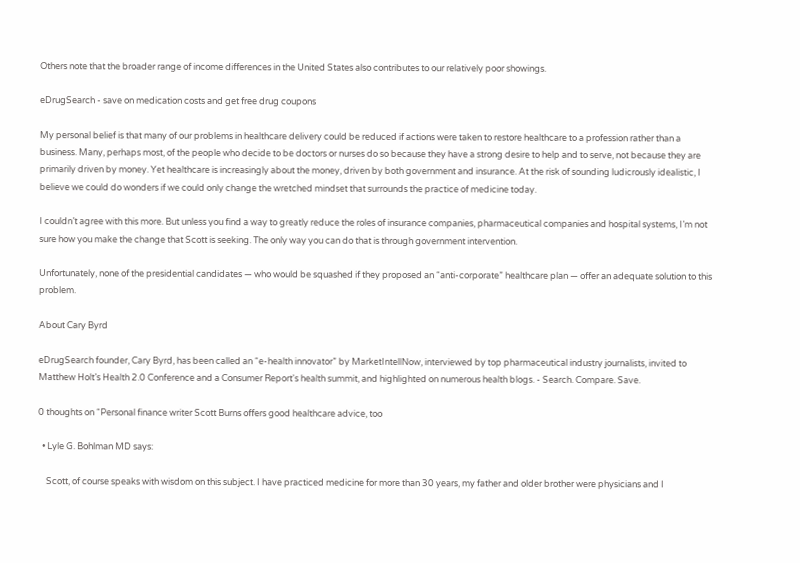Others note that the broader range of income differences in the United States also contributes to our relatively poor showings.

eDrugSearch - save on medication costs and get free drug coupons

My personal belief is that many of our problems in healthcare delivery could be reduced if actions were taken to restore healthcare to a profession rather than a business. Many, perhaps most, of the people who decide to be doctors or nurses do so because they have a strong desire to help and to serve, not because they are primarily driven by money. Yet healthcare is increasingly about the money, driven by both government and insurance. At the risk of sounding ludicrously idealistic, I believe we could do wonders if we could only change the wretched mindset that surrounds the practice of medicine today.

I couldn’t agree with this more. But unless you find a way to greatly reduce the roles of insurance companies, pharmaceutical companies and hospital systems, I’m not sure how you make the change that Scott is seeking. The only way you can do that is through government intervention.

Unfortunately, none of the presidential candidates — who would be squashed if they proposed an “anti-corporate” healthcare plan — offer an adequate solution to this problem.

About Cary Byrd

eDrugSearch founder, Cary Byrd, has been called an “e-health innovator” by MarketIntellNow, interviewed by top pharmaceutical industry journalists, invited to Matthew Holt’s Health 2.0 Conference and a Consumer Report's health summit, and highlighted on numerous health blogs. - Search. Compare. Save.

0 thoughts on “Personal finance writer Scott Burns offers good healthcare advice, too

  • Lyle G. Bohlman MD says:

    Scott, of course speaks with wisdom on this subject. I have practiced medicine for more than 30 years, my father and older brother were physicians and I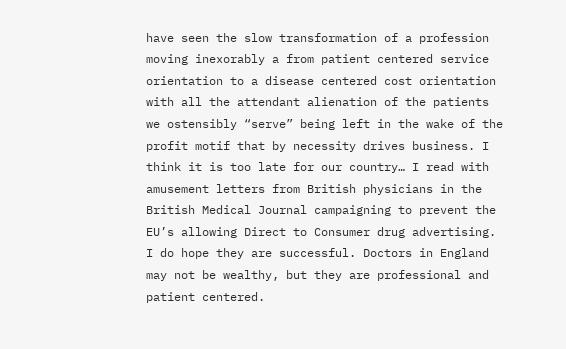have seen the slow transformation of a profession moving inexorably a from patient centered service orientation to a disease centered cost orientation with all the attendant alienation of the patients we ostensibly “serve” being left in the wake of the profit motif that by necessity drives business. I think it is too late for our country… I read with amusement letters from British physicians in the British Medical Journal campaigning to prevent the EU’s allowing Direct to Consumer drug advertising. I do hope they are successful. Doctors in England may not be wealthy, but they are professional and patient centered.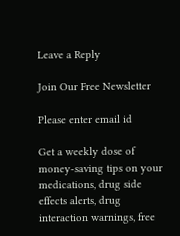Leave a Reply

Join Our Free Newsletter

Please enter email id

Get a weekly dose of money-saving tips on your medications, drug side effects alerts, drug interaction warnings, free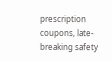prescription coupons, late-breaking safety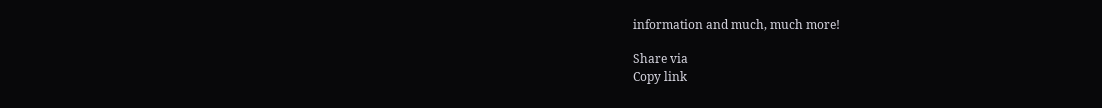information and much, much more!

Share via
Copy link